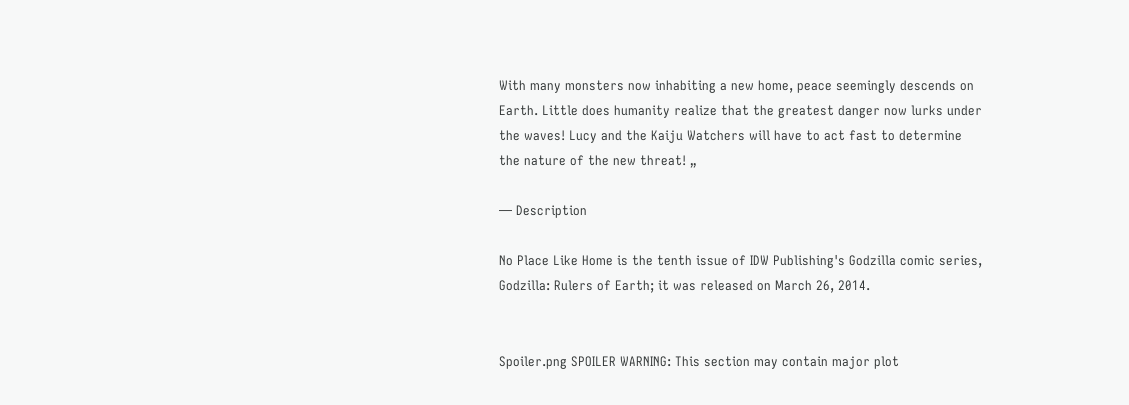With many monsters now inhabiting a new home, peace seemingly descends on Earth. Little does humanity realize that the greatest danger now lurks under the waves! Lucy and the Kaiju Watchers will have to act fast to determine the nature of the new threat! „

— Description

No Place Like Home is the tenth issue of IDW Publishing's Godzilla comic series, Godzilla: Rulers of Earth; it was released on March 26, 2014.


Spoiler.png SPOILER WARNING: This section may contain major plot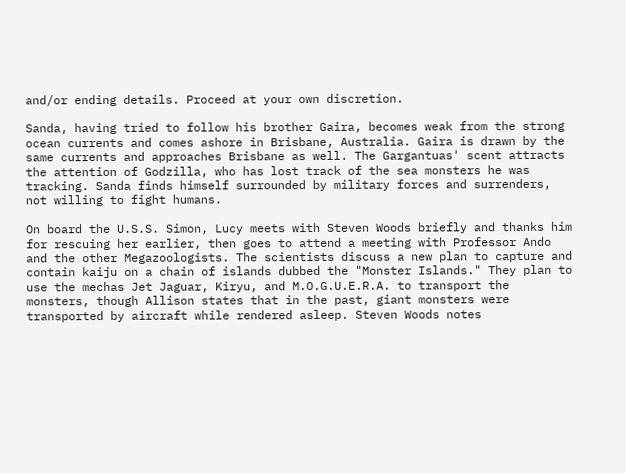and/or ending details. Proceed at your own discretion.

Sanda, having tried to follow his brother Gaira, becomes weak from the strong ocean currents and comes ashore in Brisbane, Australia. Gaira is drawn by the same currents and approaches Brisbane as well. The Gargantuas' scent attracts the attention of Godzilla, who has lost track of the sea monsters he was tracking. Sanda finds himself surrounded by military forces and surrenders, not willing to fight humans.

On board the U.S.S. Simon, Lucy meets with Steven Woods briefly and thanks him for rescuing her earlier, then goes to attend a meeting with Professor Ando and the other Megazoologists. The scientists discuss a new plan to capture and contain kaiju on a chain of islands dubbed the "Monster Islands." They plan to use the mechas Jet Jaguar, Kiryu, and M.O.G.U.E.R.A. to transport the monsters, though Allison states that in the past, giant monsters were transported by aircraft while rendered asleep. Steven Woods notes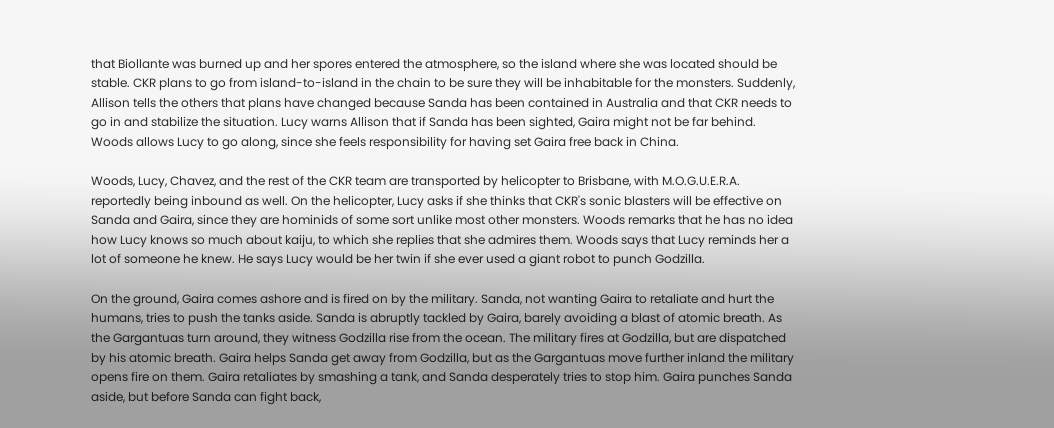that Biollante was burned up and her spores entered the atmosphere, so the island where she was located should be stable. CKR plans to go from island-to-island in the chain to be sure they will be inhabitable for the monsters. Suddenly, Allison tells the others that plans have changed because Sanda has been contained in Australia and that CKR needs to go in and stabilize the situation. Lucy warns Allison that if Sanda has been sighted, Gaira might not be far behind. Woods allows Lucy to go along, since she feels responsibility for having set Gaira free back in China.

Woods, Lucy, Chavez, and the rest of the CKR team are transported by helicopter to Brisbane, with M.O.G.U.E.R.A. reportedly being inbound as well. On the helicopter, Lucy asks if she thinks that CKR's sonic blasters will be effective on Sanda and Gaira, since they are hominids of some sort unlike most other monsters. Woods remarks that he has no idea how Lucy knows so much about kaiju, to which she replies that she admires them. Woods says that Lucy reminds her a lot of someone he knew. He says Lucy would be her twin if she ever used a giant robot to punch Godzilla.

On the ground, Gaira comes ashore and is fired on by the military. Sanda, not wanting Gaira to retaliate and hurt the humans, tries to push the tanks aside. Sanda is abruptly tackled by Gaira, barely avoiding a blast of atomic breath. As the Gargantuas turn around, they witness Godzilla rise from the ocean. The military fires at Godzilla, but are dispatched by his atomic breath. Gaira helps Sanda get away from Godzilla, but as the Gargantuas move further inland the military opens fire on them. Gaira retaliates by smashing a tank, and Sanda desperately tries to stop him. Gaira punches Sanda aside, but before Sanda can fight back,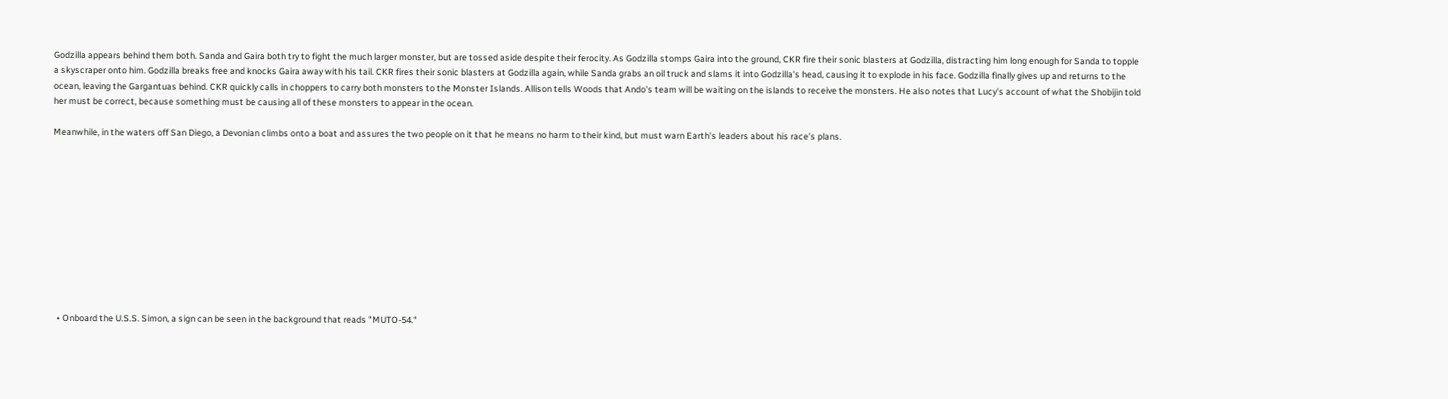Godzilla appears behind them both. Sanda and Gaira both try to fight the much larger monster, but are tossed aside despite their ferocity. As Godzilla stomps Gaira into the ground, CKR fire their sonic blasters at Godzilla, distracting him long enough for Sanda to topple a skyscraper onto him. Godzilla breaks free and knocks Gaira away with his tail. CKR fires their sonic blasters at Godzilla again, while Sanda grabs an oil truck and slams it into Godzilla's head, causing it to explode in his face. Godzilla finally gives up and returns to the ocean, leaving the Gargantuas behind. CKR quickly calls in choppers to carry both monsters to the Monster Islands. Allison tells Woods that Ando's team will be waiting on the islands to receive the monsters. He also notes that Lucy's account of what the Shobijin told her must be correct, because something must be causing all of these monsters to appear in the ocean.

Meanwhile, in the waters off San Diego, a Devonian climbs onto a boat and assures the two people on it that he means no harm to their kind, but must warn Earth's leaders about his race's plans.











  • Onboard the U.S.S. Simon, a sign can be seen in the background that reads "MUTO-54."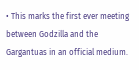• This marks the first ever meeting between Godzilla and the Gargantuas in an official medium.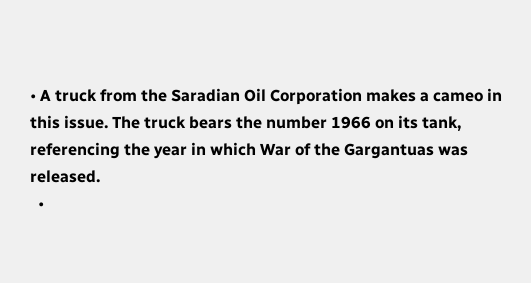• A truck from the Saradian Oil Corporation makes a cameo in this issue. The truck bears the number 1966 on its tank, referencing the year in which War of the Gargantuas was released.
  •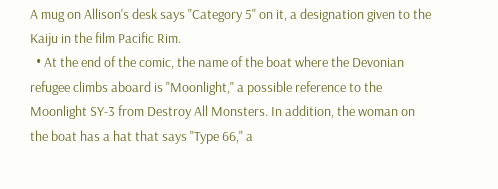A mug on Allison's desk says "Category 5" on it, a designation given to the Kaiju in the film Pacific Rim.
  • At the end of the comic, the name of the boat where the Devonian refugee climbs aboard is "Moonlight," a possible reference to the Moonlight SY-3 from Destroy All Monsters. In addition, the woman on the boat has a hat that says "Type 66," a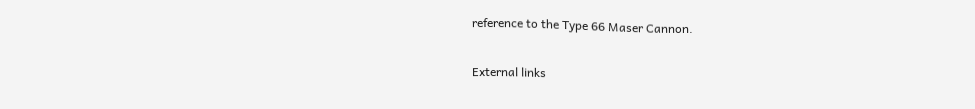reference to the Type 66 Maser Cannon.

External links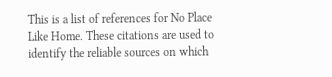This is a list of references for No Place Like Home. These citations are used to identify the reliable sources on which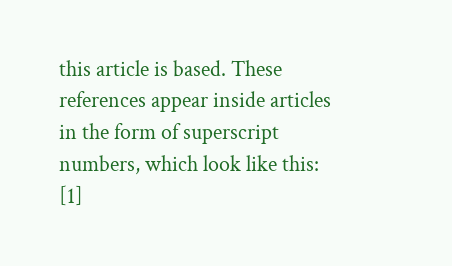this article is based. These references appear inside articles in the form of superscript numbers, which look like this: [1]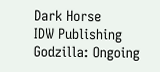Dark Horse
IDW Publishing
Godzilla: Ongoing